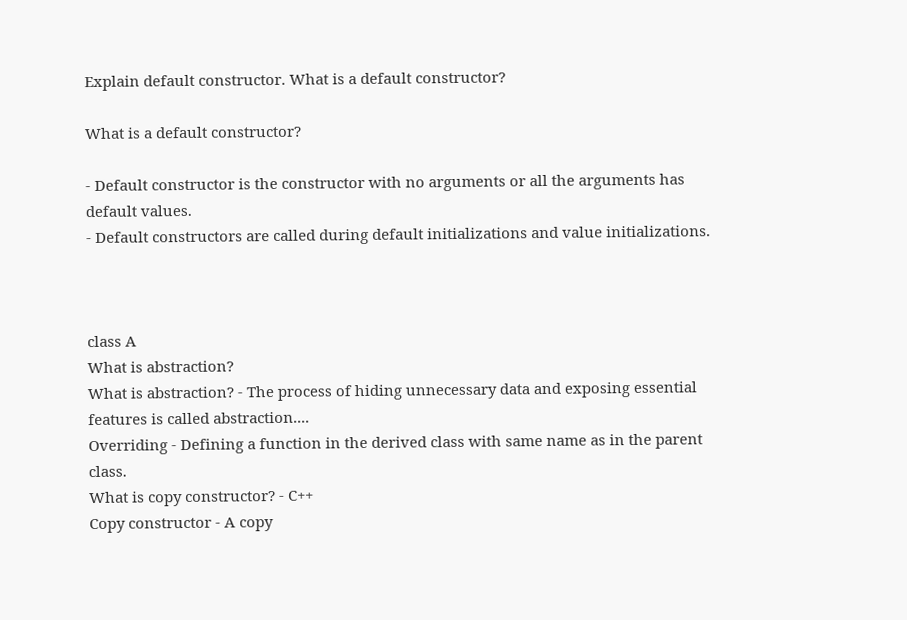Explain default constructor. What is a default constructor?

What is a default constructor?

- Default constructor is the constructor with no arguments or all the arguments has default values.
- Default constructors are called during default initializations and value initializations.



class A
What is abstraction?
What is abstraction? - The process of hiding unnecessary data and exposing essential features is called abstraction....
Overriding - Defining a function in the derived class with same name as in the parent class.
What is copy constructor? - C++
Copy constructor - A copy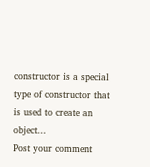constructor is a special type of constructor that is used to create an object...
Post your comment